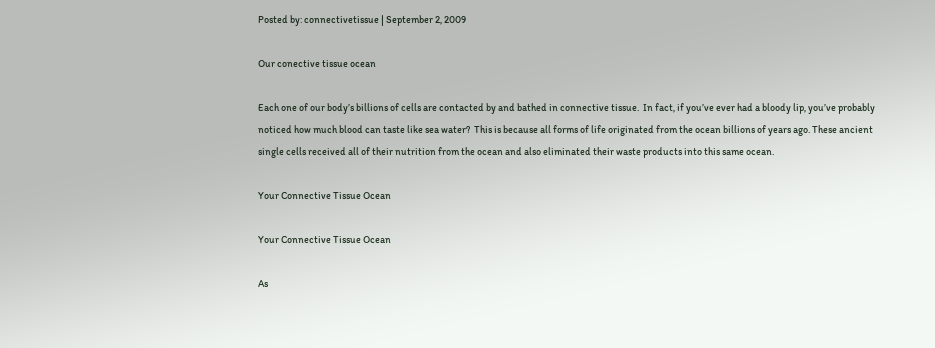Posted by: connectivetissue | September 2, 2009

Our conective tissue ocean

Each one of our body’s billions of cells are contacted by and bathed in connective tissue.  In fact, if you’ve ever had a bloody lip, you’ve probably noticed how much blood can taste like sea water?  This is because all forms of life originated from the ocean billions of years ago. These ancient single cells received all of their nutrition from the ocean and also eliminated their waste products into this same ocean.

Your Connective Tissue Ocean

Your Connective Tissue Ocean

As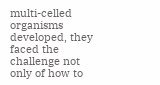multi-celled organisms developed, they faced the challenge not only of how to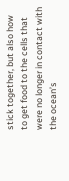stick together, but also how to get food to the cells that were no longer in contact with the ocean’s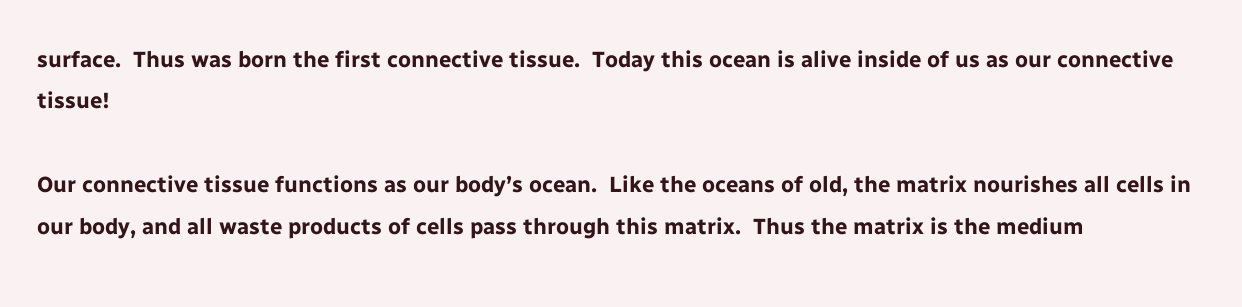surface.  Thus was born the first connective tissue.  Today this ocean is alive inside of us as our connective tissue!

Our connective tissue functions as our body’s ocean.  Like the oceans of old, the matrix nourishes all cells in our body, and all waste products of cells pass through this matrix.  Thus the matrix is the medium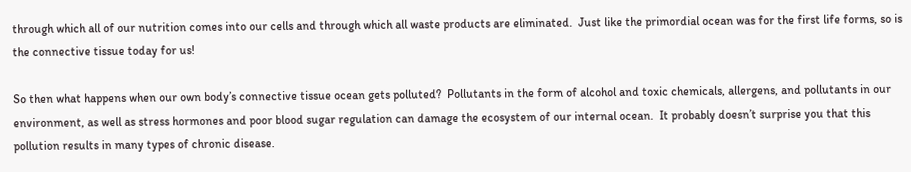through which all of our nutrition comes into our cells and through which all waste products are eliminated.  Just like the primordial ocean was for the first life forms, so is the connective tissue today for us!

So then what happens when our own body’s connective tissue ocean gets polluted?  Pollutants in the form of alcohol and toxic chemicals, allergens, and pollutants in our environment, as well as stress hormones and poor blood sugar regulation can damage the ecosystem of our internal ocean.  It probably doesn’t surprise you that this pollution results in many types of chronic disease.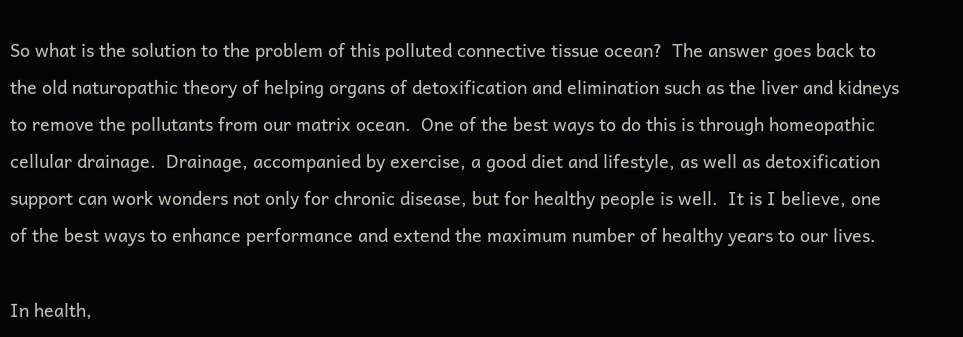So what is the solution to the problem of this polluted connective tissue ocean?  The answer goes back to the old naturopathic theory of helping organs of detoxification and elimination such as the liver and kidneys to remove the pollutants from our matrix ocean.  One of the best ways to do this is through homeopathic cellular drainage.  Drainage, accompanied by exercise, a good diet and lifestyle, as well as detoxification support can work wonders not only for chronic disease, but for healthy people is well.  It is I believe, one of the best ways to enhance performance and extend the maximum number of healthy years to our lives.

In health,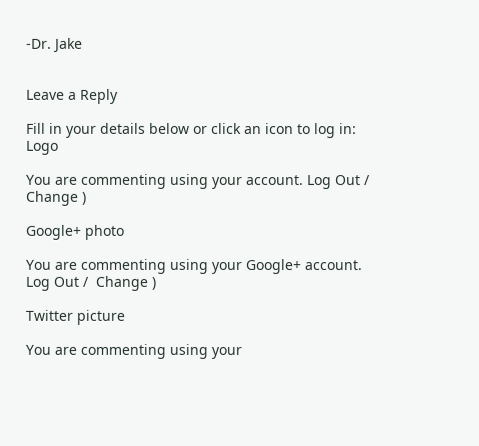-Dr. Jake


Leave a Reply

Fill in your details below or click an icon to log in: Logo

You are commenting using your account. Log Out /  Change )

Google+ photo

You are commenting using your Google+ account. Log Out /  Change )

Twitter picture

You are commenting using your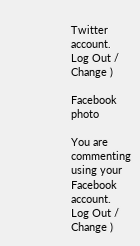Twitter account. Log Out /  Change )

Facebook photo

You are commenting using your Facebook account. Log Out /  Change )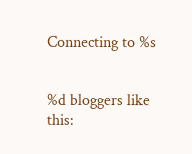Connecting to %s


%d bloggers like this: